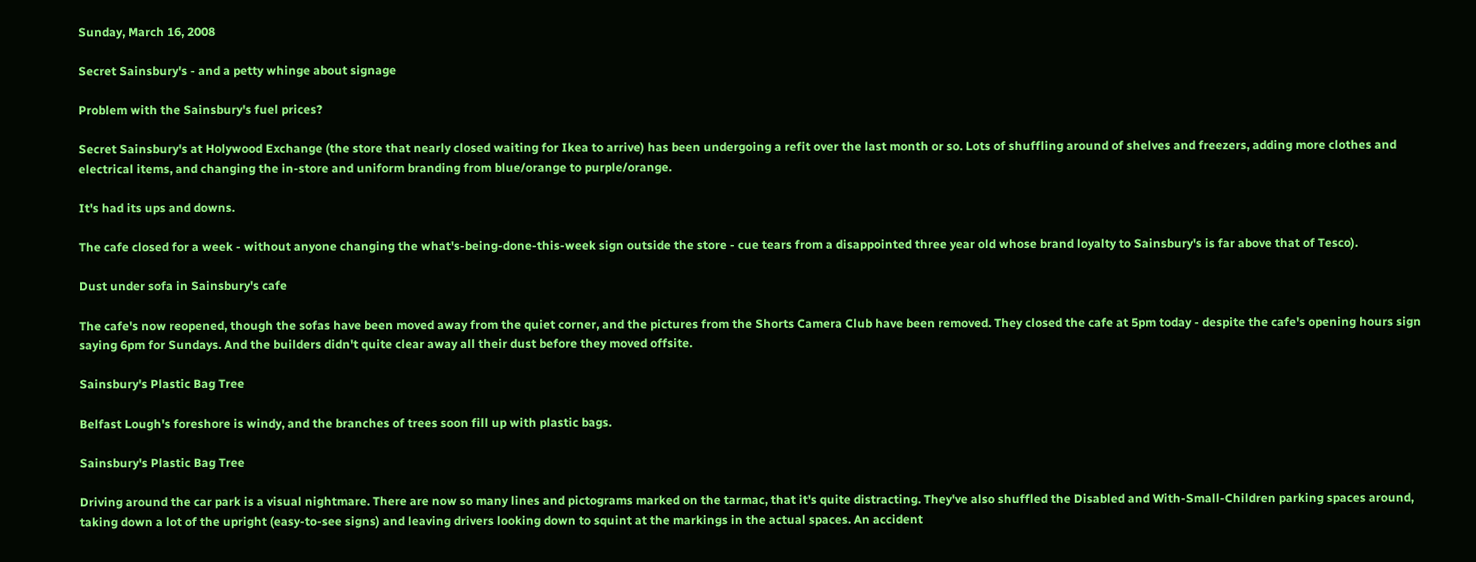Sunday, March 16, 2008

Secret Sainsbury's - and a petty whinge about signage

Problem with the Sainsbury's fuel prices?

Secret Sainsbury's at Holywood Exchange (the store that nearly closed waiting for Ikea to arrive) has been undergoing a refit over the last month or so. Lots of shuffling around of shelves and freezers, adding more clothes and electrical items, and changing the in-store and uniform branding from blue/orange to purple/orange.

It's had its ups and downs.

The cafe closed for a week - without anyone changing the what's-being-done-this-week sign outside the store - cue tears from a disappointed three year old whose brand loyalty to Sainsbury's is far above that of Tesco).

Dust under sofa in Sainsbury's cafe

The cafe's now reopened, though the sofas have been moved away from the quiet corner, and the pictures from the Shorts Camera Club have been removed. They closed the cafe at 5pm today - despite the cafe's opening hours sign saying 6pm for Sundays. And the builders didn't quite clear away all their dust before they moved offsite.

Sainsbury's Plastic Bag Tree

Belfast Lough's foreshore is windy, and the branches of trees soon fill up with plastic bags.

Sainsbury's Plastic Bag Tree

Driving around the car park is a visual nightmare. There are now so many lines and pictograms marked on the tarmac, that it's quite distracting. They've also shuffled the Disabled and With-Small-Children parking spaces around, taking down a lot of the upright (easy-to-see signs) and leaving drivers looking down to squint at the markings in the actual spaces. An accident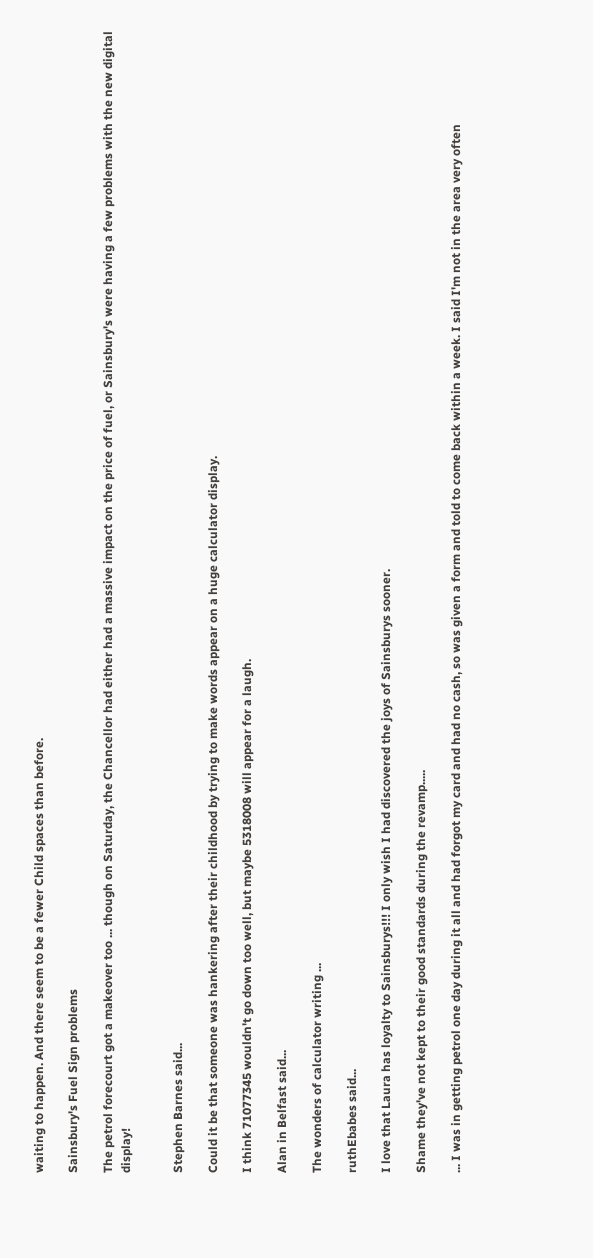waiting to happen. And there seem to be a fewer Child spaces than before.

Sainsbury's Fuel Sign problems

The petrol forecourt got a makeover too ... though on Saturday, the Chancellor had either had a massive impact on the price of fuel, or Sainsbury's were having a few problems with the new digital display!


Stephen Barnes said...

Could it be that someone was hankering after their childhood by trying to make words appear on a huge calculator display.

I think 71077345 wouldn't go down too well, but maybe 5318008 will appear for a laugh.

Alan in Belfast said...

The wonders of calculator writing ...

ruthEbabes said...

I love that Laura has loyalty to Sainsburys!!! I only wish I had discovered the joys of Sainsburys sooner.

Shame they've not kept to their good standards during the revamp.....

... I was in getting petrol one day during it all and had forgot my card and had no cash, so was given a form and told to come back within a week. I said I'm not in the area very often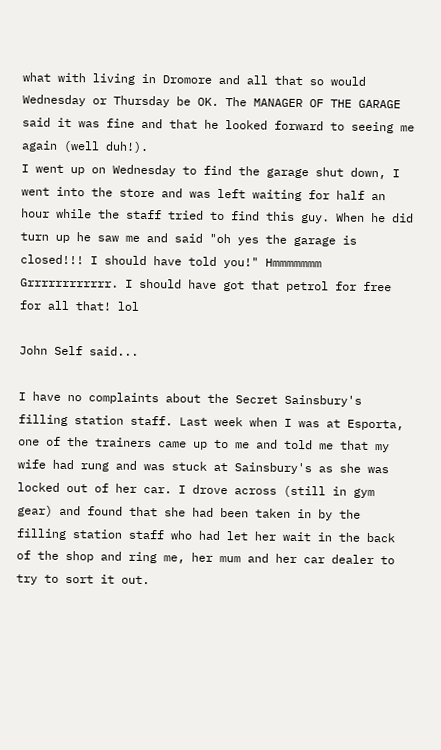what with living in Dromore and all that so would Wednesday or Thursday be OK. The MANAGER OF THE GARAGE said it was fine and that he looked forward to seeing me again (well duh!).
I went up on Wednesday to find the garage shut down, I went into the store and was left waiting for half an hour while the staff tried to find this guy. When he did turn up he saw me and said "oh yes the garage is closed!!! I should have told you!" Hmmmmmmm Grrrrrrrrrrrr. I should have got that petrol for free for all that! lol

John Self said...

I have no complaints about the Secret Sainsbury's filling station staff. Last week when I was at Esporta, one of the trainers came up to me and told me that my wife had rung and was stuck at Sainsbury's as she was locked out of her car. I drove across (still in gym gear) and found that she had been taken in by the filling station staff who had let her wait in the back of the shop and ring me, her mum and her car dealer to try to sort it out.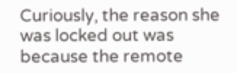Curiously, the reason she was locked out was because the remote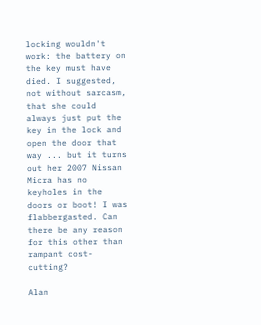locking wouldn't work: the battery on the key must have died. I suggested, not without sarcasm, that she could always just put the key in the lock and open the door that way ... but it turns out her 2007 Nissan Micra has no keyholes in the doors or boot! I was flabbergasted. Can there be any reason for this other than rampant cost-cutting?

Alan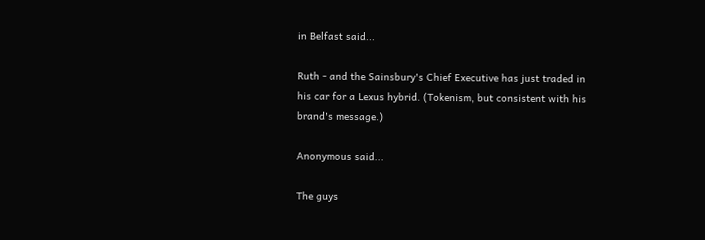in Belfast said...

Ruth - and the Sainsbury's Chief Executive has just traded in his car for a Lexus hybrid. (Tokenism, but consistent with his brand's message.)

Anonymous said...

The guys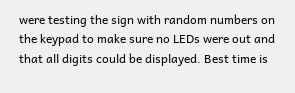were testing the sign with random numbers on the keypad to make sure no LEDs were out and that all digits could be displayed. Best time is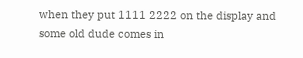when they put 1111 2222 on the display and some old dude comes in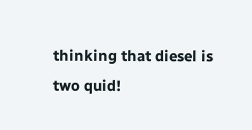thinking that diesel is two quid!